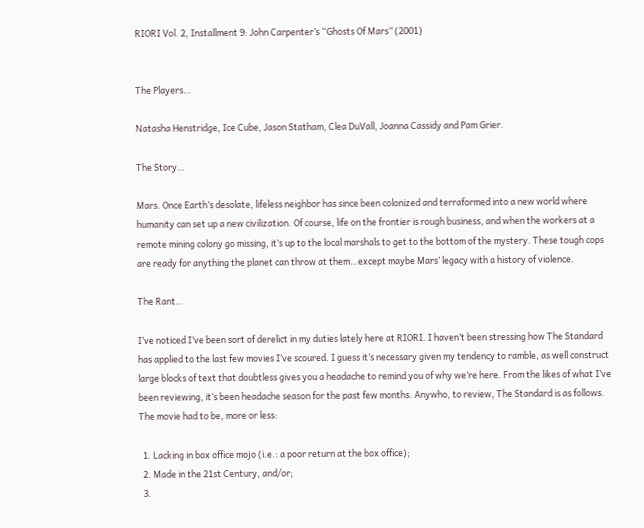RIORI Vol. 2, Installment 9: John Carpenter’s “Ghosts Of Mars” (2001)


The Players…

Natasha Henstridge, Ice Cube, Jason Statham, Clea DuVall, Joanna Cassidy and Pam Grier.

The Story…

Mars. Once Earth’s desolate, lifeless neighbor has since been colonized and terraformed into a new world where humanity can set up a new civilization. Of course, life on the frontier is rough business, and when the workers at a remote mining colony go missing, it’s up to the local marshals to get to the bottom of the mystery. These tough cops are ready for anything the planet can throw at them…except maybe Mars’ legacy with a history of violence.

The Rant…

I’ve noticed I’ve been sort of derelict in my duties lately here at RIORI. I haven’t been stressing how The Standard has applied to the last few movies I’ve scoured. I guess it’s necessary given my tendency to ramble, as well construct large blocks of text that doubtless gives you a headache to remind you of why we’re here. From the likes of what I’ve been reviewing, it’s been headache season for the past few months. Anywho, to review, The Standard is as follows. The movie had to be, more or less:

  1. Lacking in box office mojo (i.e.: a poor return at the box office);
  2. Made in the 21st Century, and/or;
  3.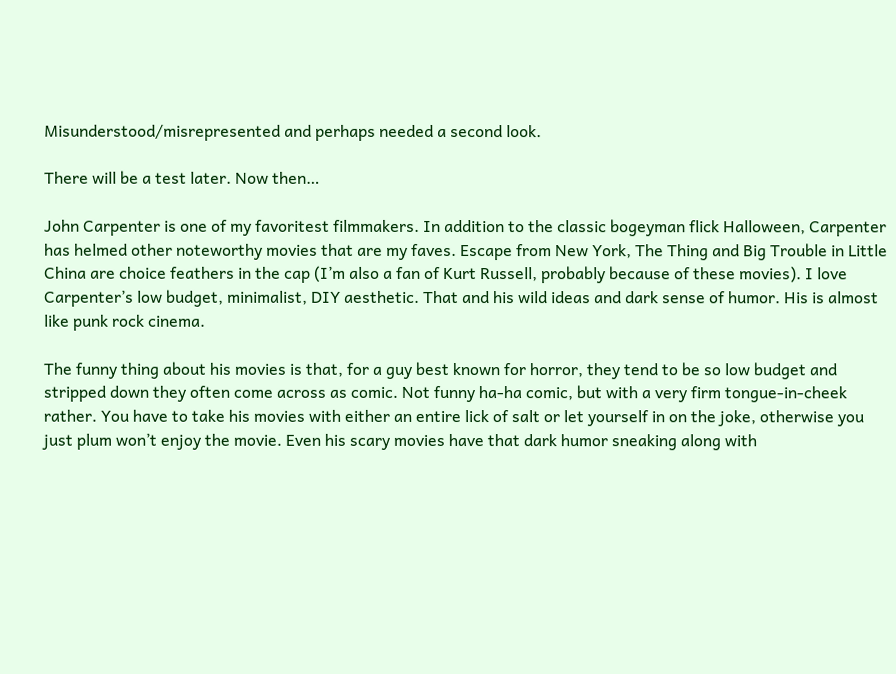Misunderstood/misrepresented and perhaps needed a second look.

There will be a test later. Now then…

John Carpenter is one of my favoritest filmmakers. In addition to the classic bogeyman flick Halloween, Carpenter has helmed other noteworthy movies that are my faves. Escape from New York, The Thing and Big Trouble in Little China are choice feathers in the cap (I’m also a fan of Kurt Russell, probably because of these movies). I love Carpenter’s low budget, minimalist, DIY aesthetic. That and his wild ideas and dark sense of humor. His is almost like punk rock cinema.

The funny thing about his movies is that, for a guy best known for horror, they tend to be so low budget and stripped down they often come across as comic. Not funny ha-ha comic, but with a very firm tongue-in-cheek rather. You have to take his movies with either an entire lick of salt or let yourself in on the joke, otherwise you just plum won’t enjoy the movie. Even his scary movies have that dark humor sneaking along with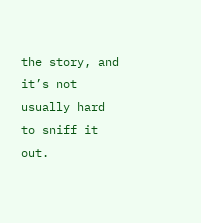the story, and it’s not usually hard to sniff it out.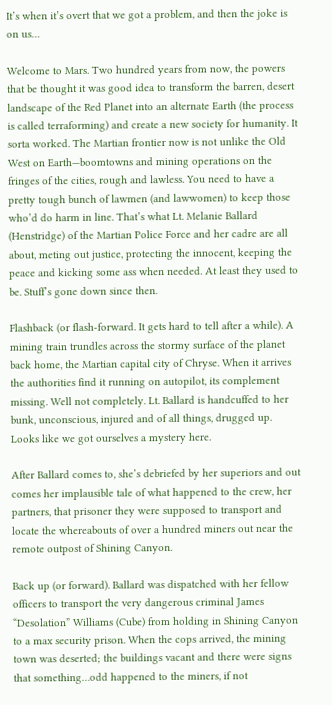It’s when it’s overt that we got a problem, and then the joke is on us…

Welcome to Mars. Two hundred years from now, the powers that be thought it was good idea to transform the barren, desert landscape of the Red Planet into an alternate Earth (the process is called terraforming) and create a new society for humanity. It sorta worked. The Martian frontier now is not unlike the Old West on Earth—boomtowns and mining operations on the fringes of the cities, rough and lawless. You need to have a pretty tough bunch of lawmen (and lawwomen) to keep those who’d do harm in line. That’s what Lt. Melanie Ballard (Henstridge) of the Martian Police Force and her cadre are all about, meting out justice, protecting the innocent, keeping the peace and kicking some ass when needed. At least they used to be. Stuff’s gone down since then.

Flashback (or flash-forward. It gets hard to tell after a while). A mining train trundles across the stormy surface of the planet back home, the Martian capital city of Chryse. When it arrives the authorities find it running on autopilot, its complement missing. Well not completely. Lt. Ballard is handcuffed to her bunk, unconscious, injured and of all things, drugged up. Looks like we got ourselves a mystery here.

After Ballard comes to, she’s debriefed by her superiors and out comes her implausible tale of what happened to the crew, her partners, that prisoner they were supposed to transport and locate the whereabouts of over a hundred miners out near the remote outpost of Shining Canyon.

Back up (or forward). Ballard was dispatched with her fellow officers to transport the very dangerous criminal James “Desolation” Williams (Cube) from holding in Shining Canyon to a max security prison. When the cops arrived, the mining town was deserted; the buildings vacant and there were signs that something…odd happened to the miners, if not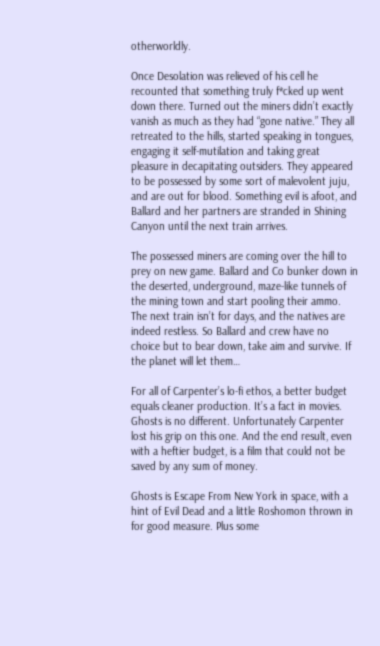otherworldly.

Once Desolation was relieved of his cell he recounted that something truly f*cked up went down there. Turned out the miners didn’t exactly vanish as much as they had “gone native.” They all retreated to the hills, started speaking in tongues, engaging it self-mutilation and taking great pleasure in decapitating outsiders. They appeared to be possessed by some sort of malevolent juju, and are out for blood. Something evil is afoot, and Ballard and her partners are stranded in Shining Canyon until the next train arrives.

The possessed miners are coming over the hill to prey on new game. Ballard and Co bunker down in the deserted, underground, maze-like tunnels of the mining town and start pooling their ammo. The next train isn’t for days, and the natives are indeed restless. So Ballard and crew have no choice but to bear down, take aim and survive. If the planet will let them…

For all of Carpenter’s lo-fi ethos, a better budget equals cleaner production. It’s a fact in movies. Ghosts is no different. Unfortunately Carpenter lost his grip on this one. And the end result, even with a heftier budget, is a film that could not be saved by any sum of money.

Ghosts is Escape From New York in space, with a hint of Evil Dead and a little Roshomon thrown in for good measure. Plus some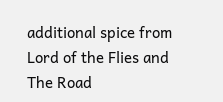additional spice from Lord of the Flies and The Road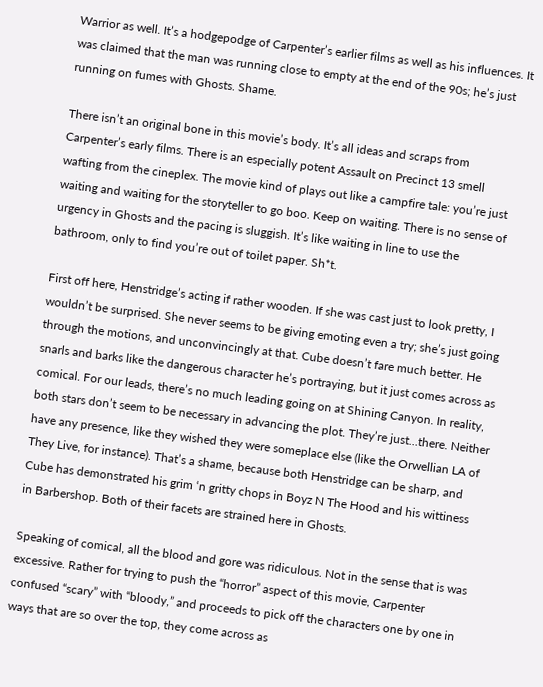Warrior as well. It’s a hodgepodge of Carpenter’s earlier films as well as his influences. It was claimed that the man was running close to empty at the end of the 90s; he’s just running on fumes with Ghosts. Shame.

There isn’t an original bone in this movie’s body. It’s all ideas and scraps from Carpenter’s early films. There is an especially potent Assault on Precinct 13 smell wafting from the cineplex. The movie kind of plays out like a campfire tale: you’re just waiting and waiting for the storyteller to go boo. Keep on waiting. There is no sense of urgency in Ghosts and the pacing is sluggish. It’s like waiting in line to use the bathroom, only to find you’re out of toilet paper. Sh*t.

First off here, Henstridge’s acting if rather wooden. If she was cast just to look pretty, I wouldn’t be surprised. She never seems to be giving emoting even a try; she’s just going through the motions, and unconvincingly at that. Cube doesn’t fare much better. He snarls and barks like the dangerous character he’s portraying, but it just comes across as comical. For our leads, there’s no much leading going on at Shining Canyon. In reality, both stars don’t seem to be necessary in advancing the plot. They’re just…there. Neither have any presence, like they wished they were someplace else (like the Orwellian LA of They Live, for instance). That’s a shame, because both Henstridge can be sharp, and Cube has demonstrated his grim ‘n gritty chops in Boyz N The Hood and his wittiness in Barbershop. Both of their facets are strained here in Ghosts.

Speaking of comical, all the blood and gore was ridiculous. Not in the sense that is was excessive. Rather for trying to push the “horror” aspect of this movie, Carpenter confused “scary” with “bloody,” and proceeds to pick off the characters one by one in ways that are so over the top, they come across as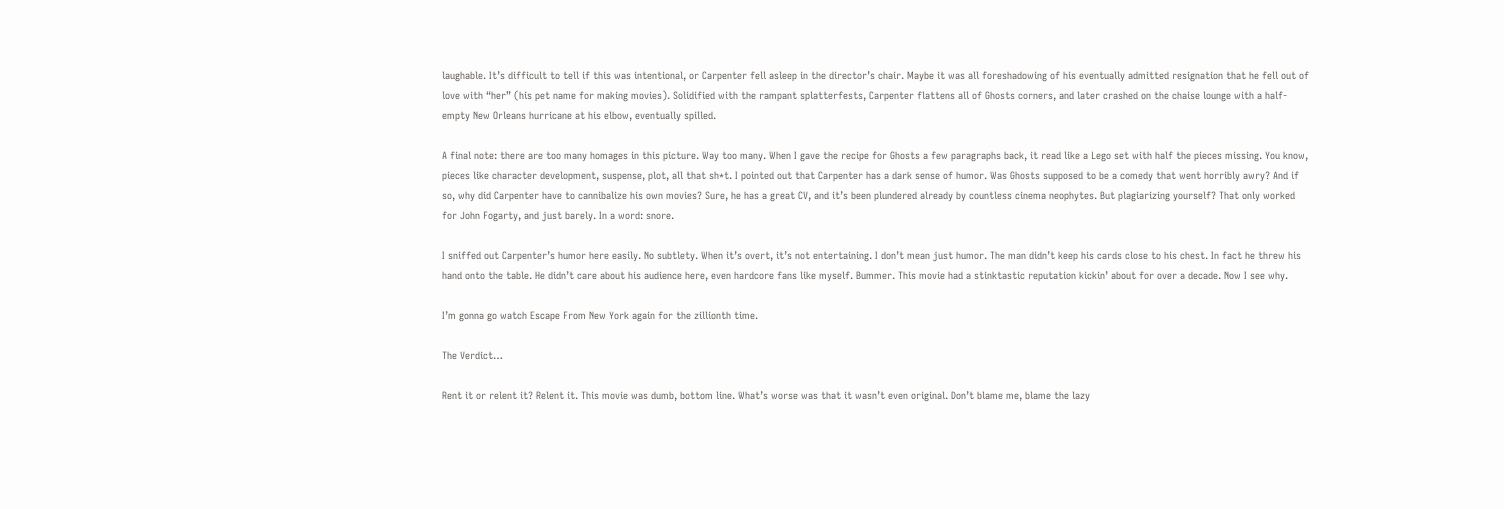laughable. It’s difficult to tell if this was intentional, or Carpenter fell asleep in the director’s chair. Maybe it was all foreshadowing of his eventually admitted resignation that he fell out of love with “her” (his pet name for making movies). Solidified with the rampant splatterfests, Carpenter flattens all of Ghosts corners, and later crashed on the chaise lounge with a half-empty New Orleans hurricane at his elbow, eventually spilled.

A final note: there are too many homages in this picture. Way too many. When I gave the recipe for Ghosts a few paragraphs back, it read like a Lego set with half the pieces missing. You know, pieces like character development, suspense, plot, all that sh*t. I pointed out that Carpenter has a dark sense of humor. Was Ghosts supposed to be a comedy that went horribly awry? And if so, why did Carpenter have to cannibalize his own movies? Sure, he has a great CV, and it’s been plundered already by countless cinema neophytes. But plagiarizing yourself? That only worked for John Fogarty, and just barely. In a word: snore.

I sniffed out Carpenter’s humor here easily. No subtlety. When it’s overt, it’s not entertaining. I don’t mean just humor. The man didn’t keep his cards close to his chest. In fact he threw his hand onto the table. He didn’t care about his audience here, even hardcore fans like myself. Bummer. This movie had a stinktastic reputation kickin’ about for over a decade. Now I see why.

I’m gonna go watch Escape From New York again for the zillionth time.

The Verdict…

Rent it or relent it? Relent it. This movie was dumb, bottom line. What’s worse was that it wasn’t even original. Don’t blame me, blame the lazy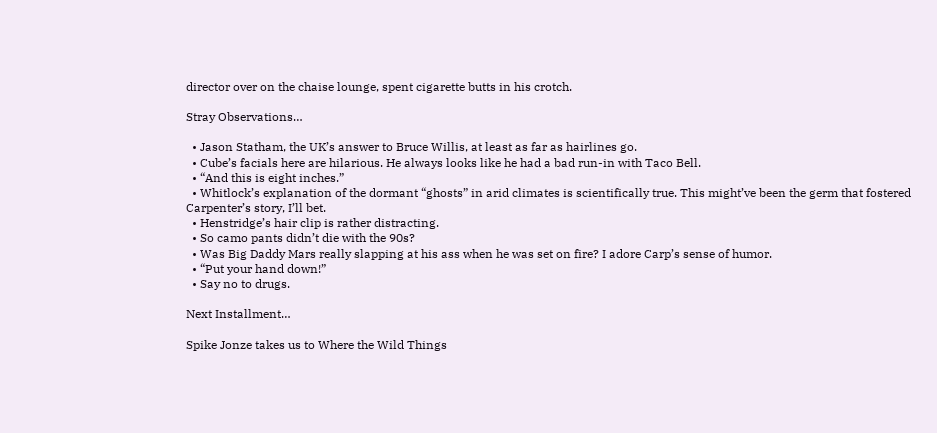director over on the chaise lounge, spent cigarette butts in his crotch.

Stray Observations…

  • Jason Statham, the UK’s answer to Bruce Willis, at least as far as hairlines go.
  • Cube’s facials here are hilarious. He always looks like he had a bad run-in with Taco Bell.
  • “And this is eight inches.”
  • Whitlock’s explanation of the dormant “ghosts” in arid climates is scientifically true. This might’ve been the germ that fostered Carpenter’s story, I’ll bet.
  • Henstridge’s hair clip is rather distracting.
  • So camo pants didn’t die with the 90s?
  • Was Big Daddy Mars really slapping at his ass when he was set on fire? I adore Carp’s sense of humor.
  • “Put your hand down!”
  • Say no to drugs.

Next Installment…

Spike Jonze takes us to Where the Wild Things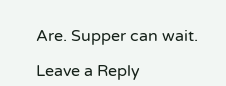Are. Supper can wait.

Leave a Reply